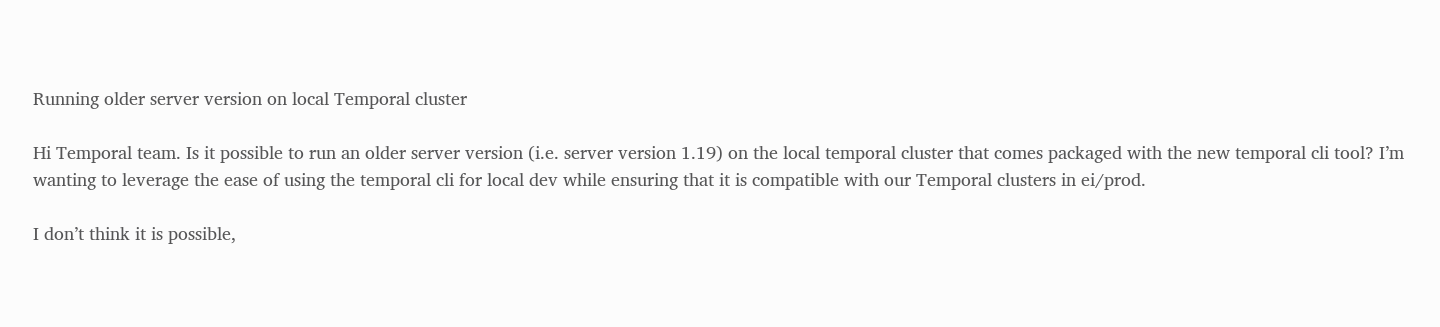Running older server version on local Temporal cluster

Hi Temporal team. Is it possible to run an older server version (i.e. server version 1.19) on the local temporal cluster that comes packaged with the new temporal cli tool? I’m wanting to leverage the ease of using the temporal cli for local dev while ensuring that it is compatible with our Temporal clusters in ei/prod.

I don’t think it is possible,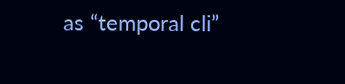as “temporal cli”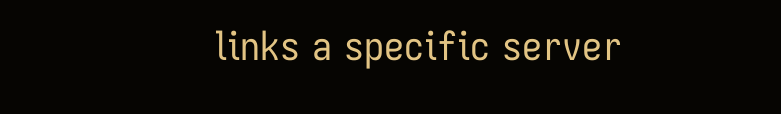links a specific server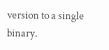version to a single binary.